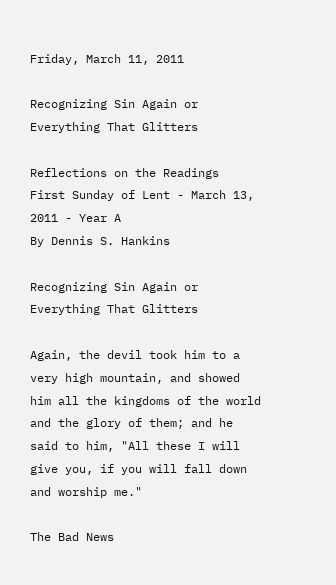Friday, March 11, 2011

Recognizing Sin Again or Everything That Glitters

Reflections on the Readings
First Sunday of Lent - March 13, 2011 - Year A
By Dennis S. Hankins

Recognizing Sin Again or
Everything That Glitters

Again, the devil took him to a very high mountain, and showed him all the kingdoms of the world and the glory of them; and he said to him, "All these I will give you, if you will fall down and worship me."

The Bad News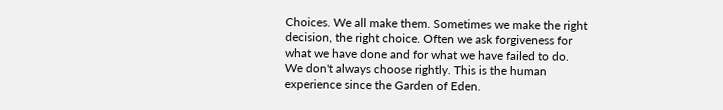Choices. We all make them. Sometimes we make the right decision, the right choice. Often we ask forgiveness for what we have done and for what we have failed to do. We don't always choose rightly. This is the human experience since the Garden of Eden.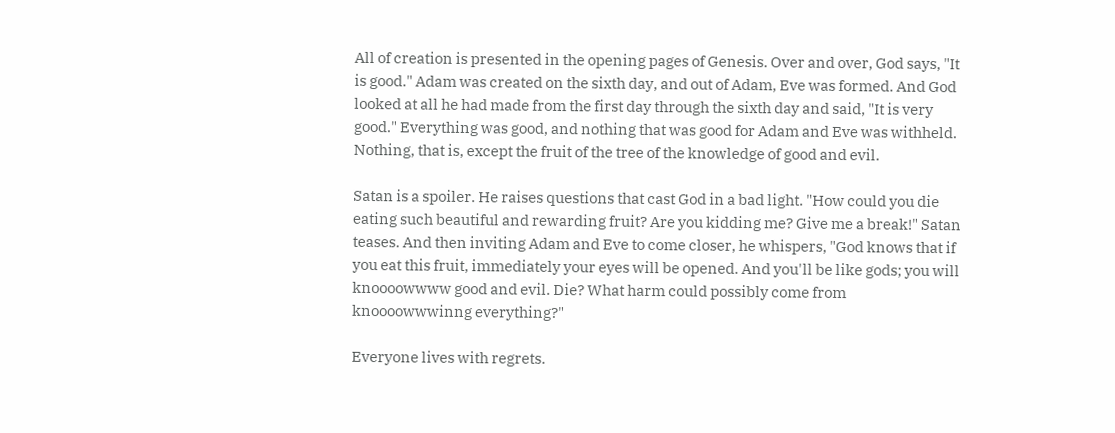All of creation is presented in the opening pages of Genesis. Over and over, God says, "It is good." Adam was created on the sixth day, and out of Adam, Eve was formed. And God looked at all he had made from the first day through the sixth day and said, "It is very good." Everything was good, and nothing that was good for Adam and Eve was withheld. Nothing, that is, except the fruit of the tree of the knowledge of good and evil.

Satan is a spoiler. He raises questions that cast God in a bad light. "How could you die eating such beautiful and rewarding fruit? Are you kidding me? Give me a break!" Satan teases. And then inviting Adam and Eve to come closer, he whispers, "God knows that if you eat this fruit, immediately your eyes will be opened. And you'll be like gods; you will knoooowwww good and evil. Die? What harm could possibly come from knoooowwwinng everything?"

Everyone lives with regrets.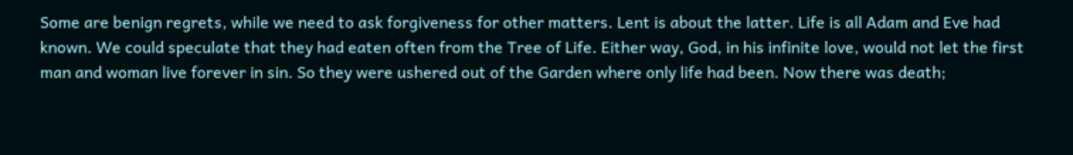Some are benign regrets, while we need to ask forgiveness for other matters. Lent is about the latter. Life is all Adam and Eve had known. We could speculate that they had eaten often from the Tree of Life. Either way, God, in his infinite love, would not let the first man and woman live forever in sin. So they were ushered out of the Garden where only life had been. Now there was death;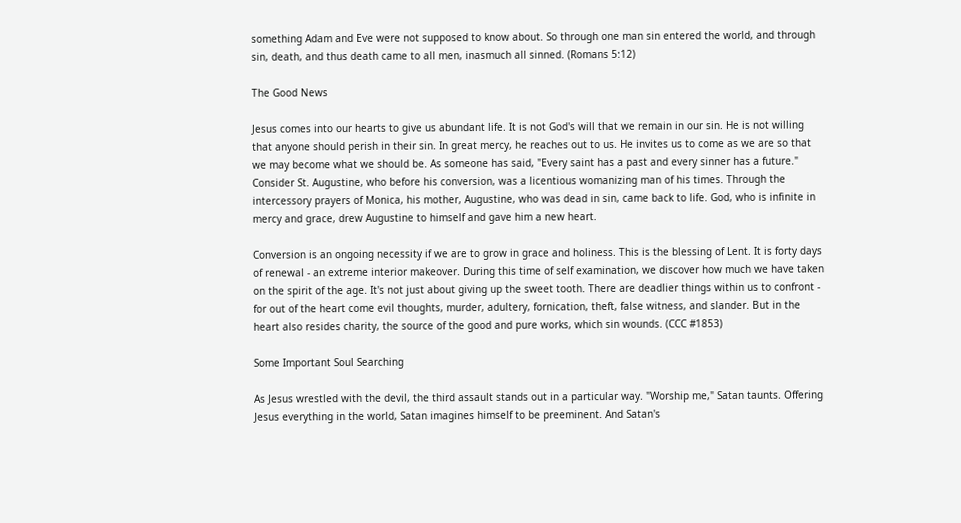something Adam and Eve were not supposed to know about. So through one man sin entered the world, and through sin, death, and thus death came to all men, inasmuch all sinned. (Romans 5:12)

The Good News

Jesus comes into our hearts to give us abundant life. It is not God's will that we remain in our sin. He is not willing that anyone should perish in their sin. In great mercy, he reaches out to us. He invites us to come as we are so that we may become what we should be. As someone has said, "Every saint has a past and every sinner has a future." Consider St. Augustine, who before his conversion, was a licentious womanizing man of his times. Through the intercessory prayers of Monica, his mother, Augustine, who was dead in sin, came back to life. God, who is infinite in mercy and grace, drew Augustine to himself and gave him a new heart.

Conversion is an ongoing necessity if we are to grow in grace and holiness. This is the blessing of Lent. It is forty days of renewal - an extreme interior makeover. During this time of self examination, we discover how much we have taken on the spirit of the age. It's not just about giving up the sweet tooth. There are deadlier things within us to confront - for out of the heart come evil thoughts, murder, adultery, fornication, theft, false witness, and slander. But in the heart also resides charity, the source of the good and pure works, which sin wounds. (CCC #1853)

Some Important Soul Searching

As Jesus wrestled with the devil, the third assault stands out in a particular way. "Worship me," Satan taunts. Offering Jesus everything in the world, Satan imagines himself to be preeminent. And Satan's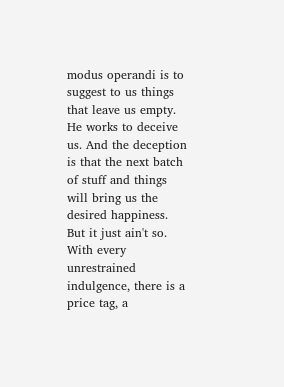modus operandi is to suggest to us things that leave us empty. He works to deceive us. And the deception is that the next batch of stuff and things will bring us the desired happiness. But it just ain't so. With every unrestrained indulgence, there is a price tag, a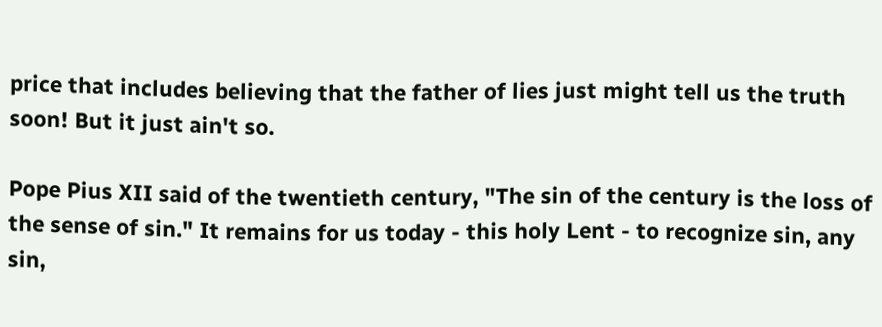price that includes believing that the father of lies just might tell us the truth soon! But it just ain't so.

Pope Pius XII said of the twentieth century, "The sin of the century is the loss of the sense of sin." It remains for us today - this holy Lent - to recognize sin, any sin,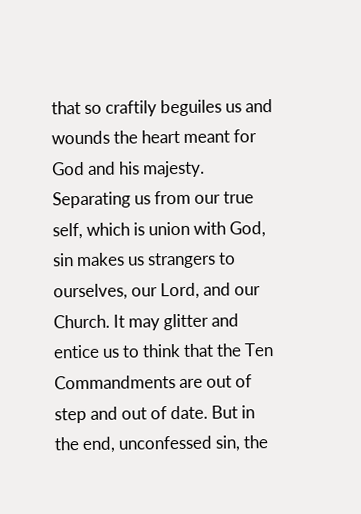that so craftily beguiles us and wounds the heart meant for God and his majesty. Separating us from our true self, which is union with God, sin makes us strangers to ourselves, our Lord, and our Church. It may glitter and entice us to think that the Ten Commandments are out of step and out of date. But in the end, unconfessed sin, the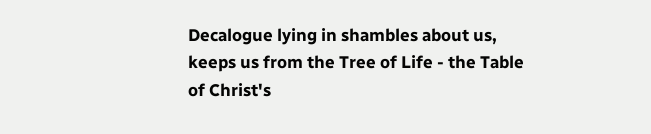Decalogue lying in shambles about us, keeps us from the Tree of Life - the Table of Christ's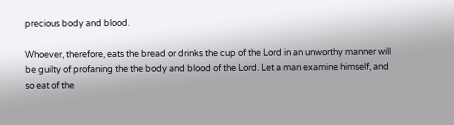precious body and blood.

Whoever, therefore, eats the bread or drinks the cup of the Lord in an unworthy manner will be guilty of profaning the the body and blood of the Lord. Let a man examine himself, and so eat of the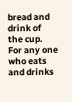bread and drink of the cup. For any one who eats and drinks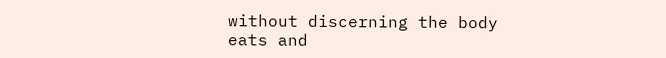without discerning the body eats and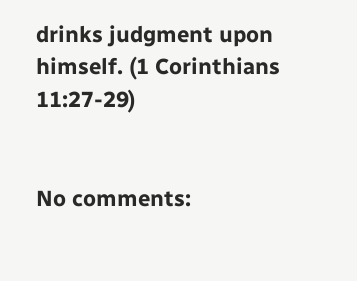drinks judgment upon himself. (1 Corinthians 11:27-29)


No comments: